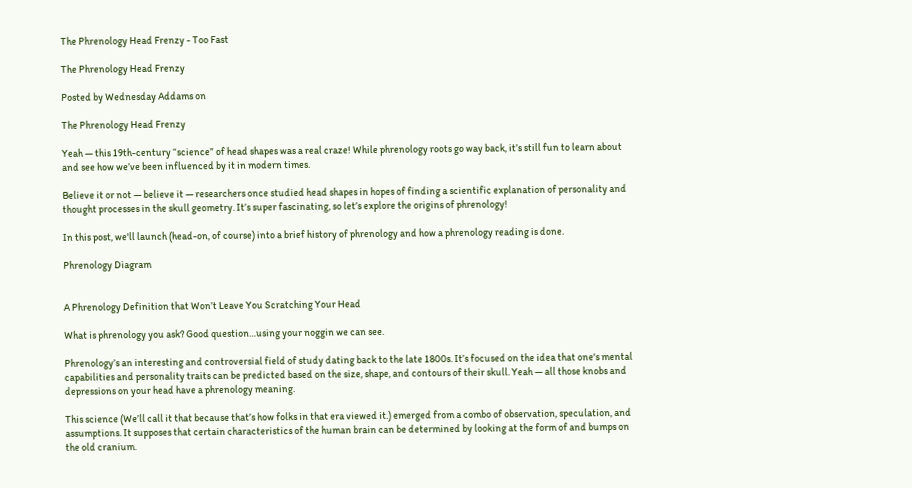The Phrenology Head Frenzy - Too Fast

The Phrenology Head Frenzy

Posted by Wednesday Addams on

The Phrenology Head Frenzy

Yeah — this 19th-century “science” of head shapes was a real craze! While phrenology roots go way back, it’s still fun to learn about and see how we’ve been influenced by it in modern times.

Believe it or not — believe it — researchers once studied head shapes in hopes of finding a scientific explanation of personality and thought processes in the skull geometry. It’s super fascinating, so let’s explore the origins of phrenology!

In this post, we'll launch (head-on, of course) into a brief history of phrenology and how a phrenology reading is done.

Phrenology Diagram


A Phrenology Definition that Won’t Leave You Scratching Your Head

What is phrenology you ask? Good question…using your noggin we can see.

Phrenology’s an interesting and controversial field of study dating back to the late 1800s. It’s focused on the idea that one's mental capabilities and personality traits can be predicted based on the size, shape, and contours of their skull. Yeah — all those knobs and depressions on your head have a phrenology meaning.

This science (We’ll call it that because that’s how folks in that era viewed it.) emerged from a combo of observation, speculation, and assumptions. It supposes that certain characteristics of the human brain can be determined by looking at the form of and bumps on the old cranium.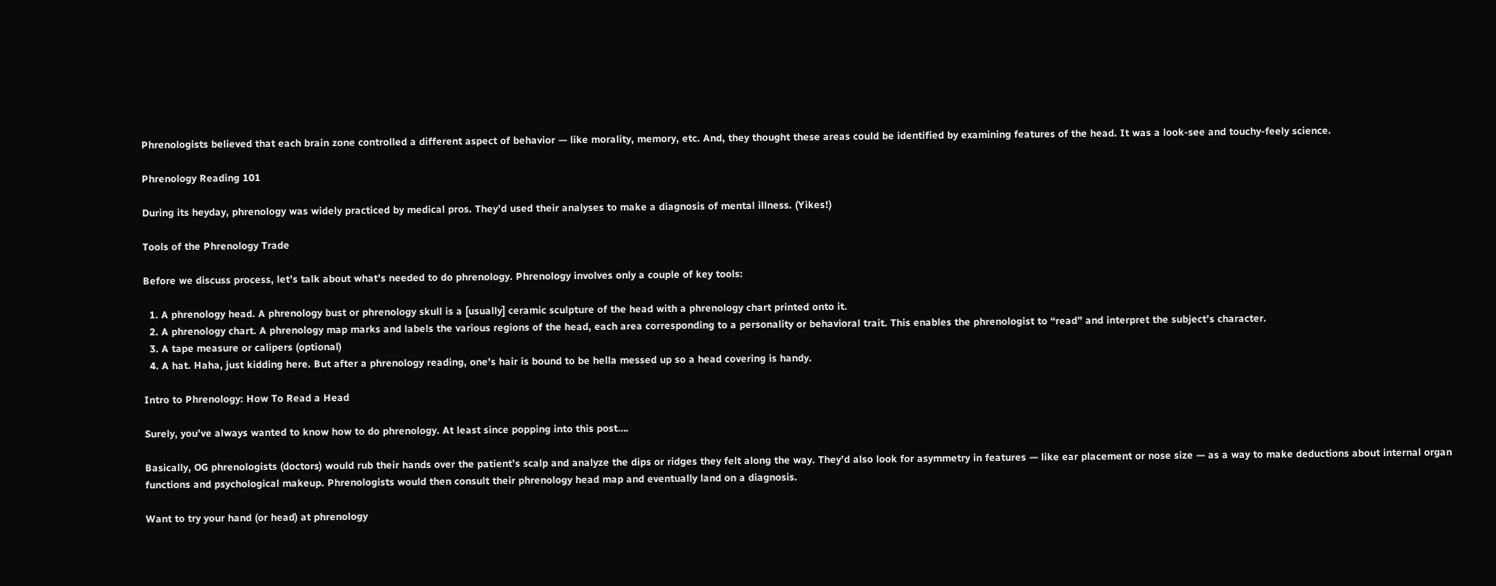Phrenologists believed that each brain zone controlled a different aspect of behavior — like morality, memory, etc. And, they thought these areas could be identified by examining features of the head. It was a look-see and touchy-feely science.

Phrenology Reading 101

During its heyday, phrenology was widely practiced by medical pros. They’d used their analyses to make a diagnosis of mental illness. (Yikes!)

Tools of the Phrenology Trade

Before we discuss process, let’s talk about what’s needed to do phrenology. Phrenology involves only a couple of key tools:

  1. A phrenology head. A phrenology bust or phrenology skull is a [usually] ceramic sculpture of the head with a phrenology chart printed onto it.
  2. A phrenology chart. A phrenology map marks and labels the various regions of the head, each area corresponding to a personality or behavioral trait. This enables the phrenologist to “read” and interpret the subject’s character.
  3. A tape measure or calipers (optional)
  4. A hat. Haha, just kidding here. But after a phrenology reading, one’s hair is bound to be hella messed up so a head covering is handy.

Intro to Phrenology: How To Read a Head

Surely, you’ve always wanted to know how to do phrenology. At least since popping into this post….

Basically, OG phrenologists (doctors) would rub their hands over the patient’s scalp and analyze the dips or ridges they felt along the way. They’d also look for asymmetry in features — like ear placement or nose size — as a way to make deductions about internal organ functions and psychological makeup. Phrenologists would then consult their phrenology head map and eventually land on a diagnosis.

Want to try your hand (or head) at phrenology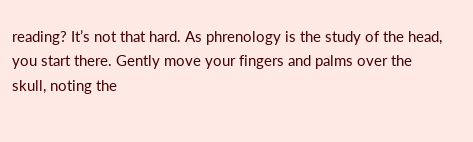reading? It’s not that hard. As phrenology is the study of the head, you start there. Gently move your fingers and palms over the skull, noting the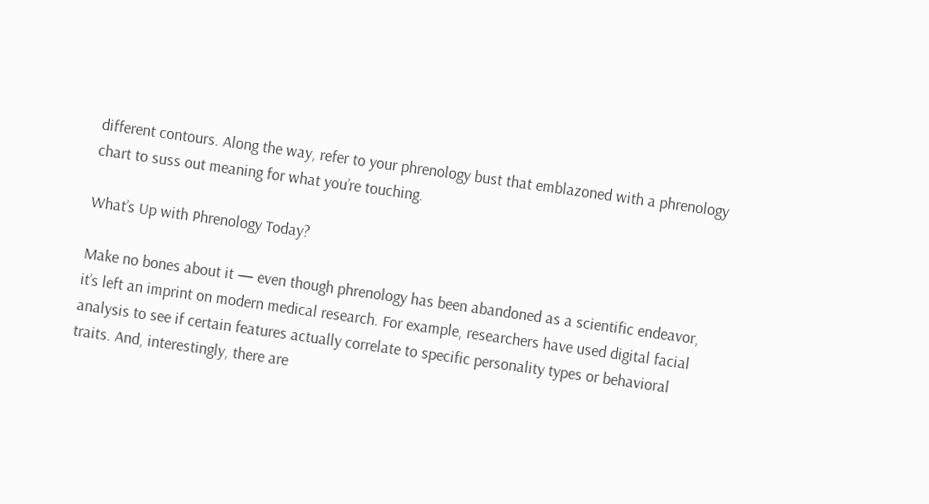different contours. Along the way, refer to your phrenology bust that emblazoned with a phrenology chart to suss out meaning for what you’re touching.

What’s Up with Phrenology Today?

Make no bones about it — even though phrenology has been abandoned as a scientific endeavor, it’s left an imprint on modern medical research. For example, researchers have used digital facial analysis to see if certain features actually correlate to specific personality types or behavioral traits. And, interestingly, there are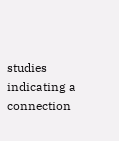studies indicating a connection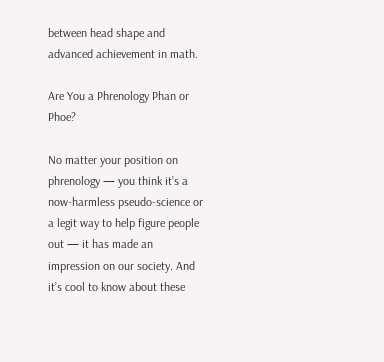between head shape and advanced achievement in math.

Are You a Phrenology Phan or Phoe?

No matter your position on phrenology — you think it’s a now-harmless pseudo-science or a legit way to help figure people out — it has made an impression on our society. And it’s cool to know about these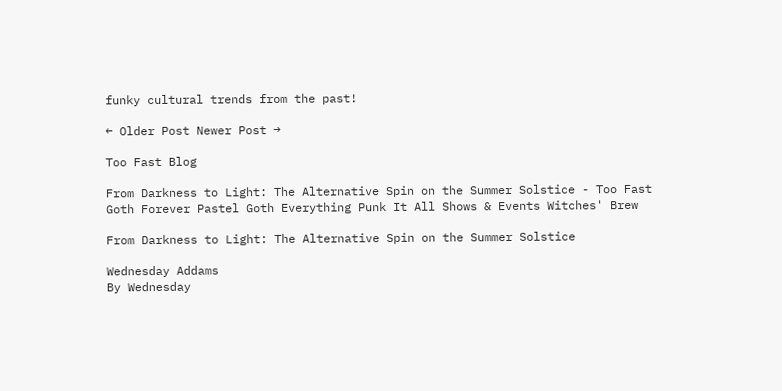funky cultural trends from the past!

← Older Post Newer Post →

Too Fast Blog

From Darkness to Light: The Alternative Spin on the Summer Solstice - Too Fast
Goth Forever Pastel Goth Everything Punk It All Shows & Events Witches' Brew

From Darkness to Light: The Alternative Spin on the Summer Solstice

Wednesday Addams
By Wednesday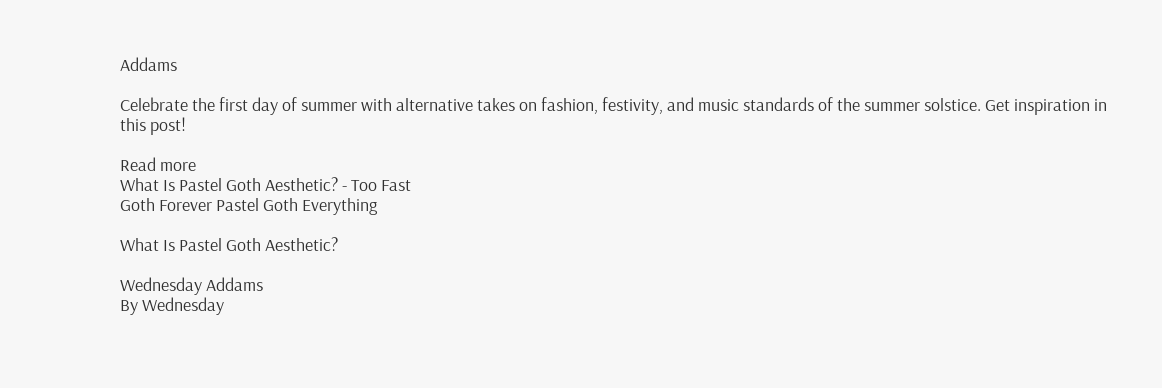Addams

Celebrate the first day of summer with alternative takes on fashion, festivity, and music standards of the summer solstice. Get inspiration in this post!

Read more
What Is Pastel Goth Aesthetic? - Too Fast
Goth Forever Pastel Goth Everything

What Is Pastel Goth Aesthetic?

Wednesday Addams
By Wednesday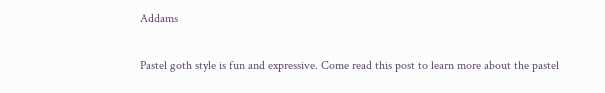Addams

Pastel goth style is fun and expressive. Come read this post to learn more about the pastel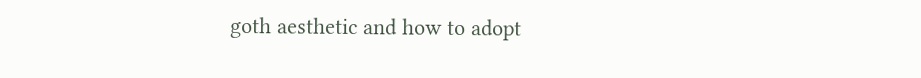goth aesthetic and how to adopt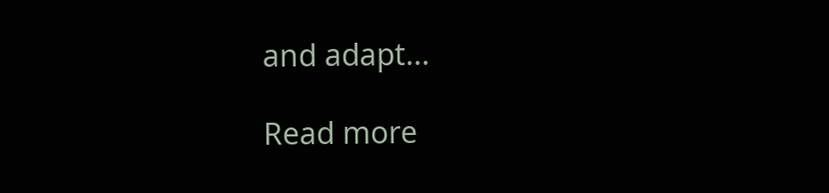and adapt...

Read more